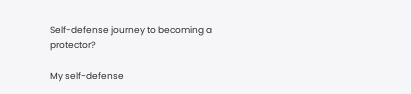Self-defense journey to becoming a protector?

My self-defense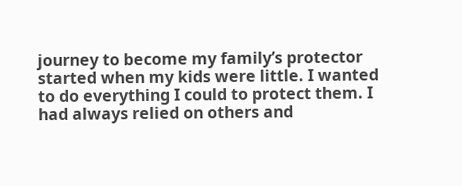journey to become my family’s protector started when my kids were little. I wanted to do everything I could to protect them. I had always relied on others and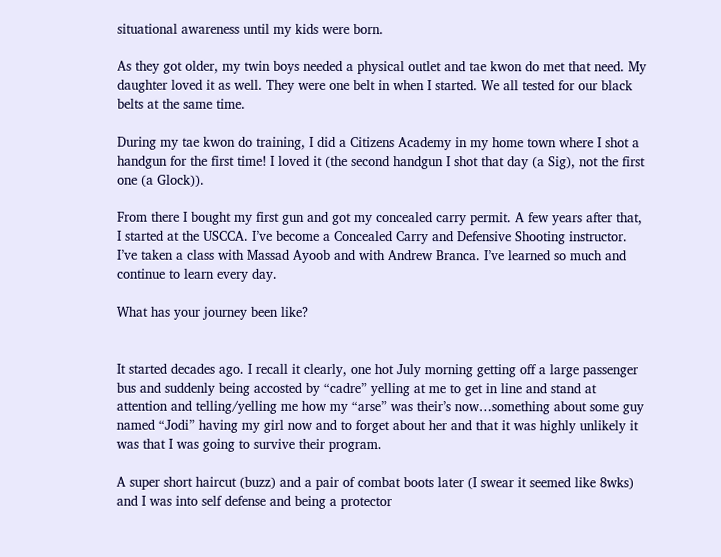situational awareness until my kids were born.

As they got older, my twin boys needed a physical outlet and tae kwon do met that need. My daughter loved it as well. They were one belt in when I started. We all tested for our black belts at the same time.

During my tae kwon do training, I did a Citizens Academy in my home town where I shot a handgun for the first time! I loved it (the second handgun I shot that day (a Sig), not the first one (a Glock)).

From there I bought my first gun and got my concealed carry permit. A few years after that, I started at the USCCA. I’ve become a Concealed Carry and Defensive Shooting instructor. I’ve taken a class with Massad Ayoob and with Andrew Branca. I’ve learned so much and continue to learn every day.

What has your journey been like?


It started decades ago. I recall it clearly, one hot July morning getting off a large passenger bus and suddenly being accosted by “cadre” yelling at me to get in line and stand at attention and telling/yelling me how my “arse” was their’s now…something about some guy named “Jodi” having my girl now and to forget about her and that it was highly unlikely it was that I was going to survive their program.

A super short haircut (buzz) and a pair of combat boots later (I swear it seemed like 8wks) and I was into self defense and being a protector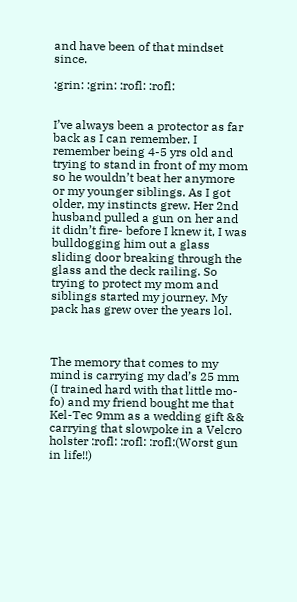and have been of that mindset since.

:grin: :grin: :rofl: :rofl:


I’ve always been a protector as far back as I can remember. I remember being 4-5 yrs old and trying to stand in front of my mom so he wouldn’t beat her anymore or my younger siblings. As I got older, my instincts grew. Her 2nd husband pulled a gun on her and it didn’t fire- before I knew it, I was bulldogging him out a glass sliding door breaking through the glass and the deck railing. So trying to protect my mom and siblings started my journey. My pack has grew over the years lol.



The memory that comes to my mind is carrying my dad’s 25 mm (I trained hard with that little mo-fo) and my friend bought me that Kel-Tec 9mm as a wedding gift && carrying that slowpoke in a Velcro holster :rofl: :rofl: :rofl:(Worst gun in life!!)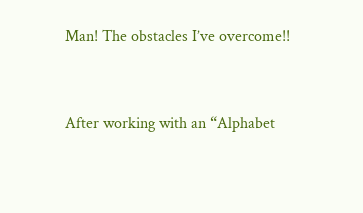Man! The obstacles I’ve overcome!!


After working with an “Alphabet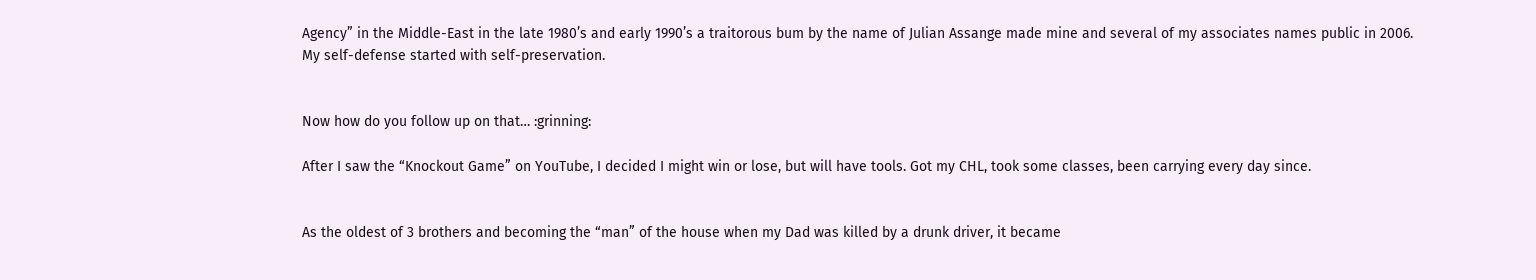Agency” in the Middle-East in the late 1980’s and early 1990’s a traitorous bum by the name of Julian Assange made mine and several of my associates names public in 2006.
My self-defense started with self-preservation.


Now how do you follow up on that… :grinning:

After I saw the “Knockout Game” on YouTube, I decided I might win or lose, but will have tools. Got my CHL, took some classes, been carrying every day since.


As the oldest of 3 brothers and becoming the “man” of the house when my Dad was killed by a drunk driver, it became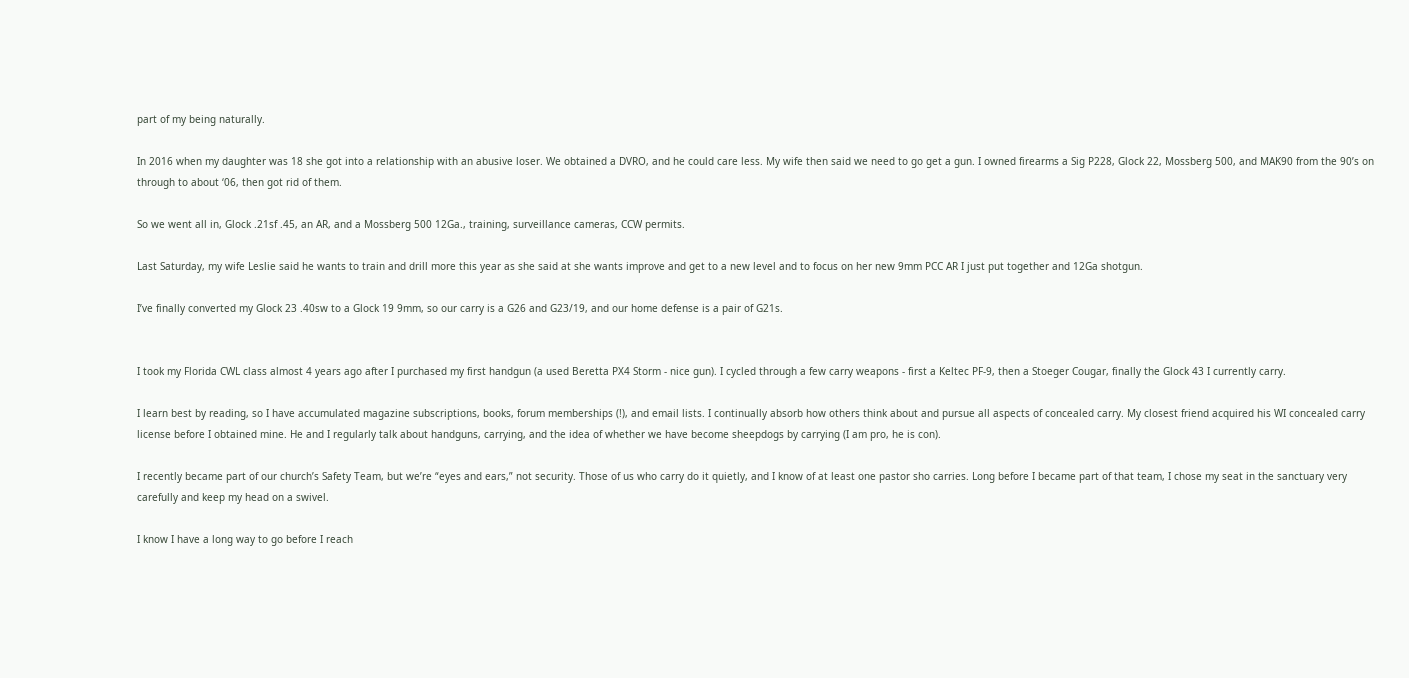part of my being naturally.

In 2016 when my daughter was 18 she got into a relationship with an abusive loser. We obtained a DVRO, and he could care less. My wife then said we need to go get a gun. I owned firearms a Sig P228, Glock 22, Mossberg 500, and MAK90 from the 90’s on through to about ‘06, then got rid of them.

So we went all in, Glock .21sf .45, an AR, and a Mossberg 500 12Ga., training, surveillance cameras, CCW permits.

Last Saturday, my wife Leslie said he wants to train and drill more this year as she said at she wants improve and get to a new level and to focus on her new 9mm PCC AR I just put together and 12Ga shotgun.

I’ve finally converted my Glock 23 .40sw to a Glock 19 9mm, so our carry is a G26 and G23/19, and our home defense is a pair of G21s.


I took my Florida CWL class almost 4 years ago after I purchased my first handgun (a used Beretta PX4 Storm - nice gun). I cycled through a few carry weapons - first a Keltec PF-9, then a Stoeger Cougar, finally the Glock 43 I currently carry.

I learn best by reading, so I have accumulated magazine subscriptions, books, forum memberships (!), and email lists. I continually absorb how others think about and pursue all aspects of concealed carry. My closest friend acquired his WI concealed carry license before I obtained mine. He and I regularly talk about handguns, carrying, and the idea of whether we have become sheepdogs by carrying (I am pro, he is con).

I recently became part of our church’s Safety Team, but we’re “eyes and ears,” not security. Those of us who carry do it quietly, and I know of at least one pastor sho carries. Long before I became part of that team, I chose my seat in the sanctuary very carefully and keep my head on a swivel.

I know I have a long way to go before I reach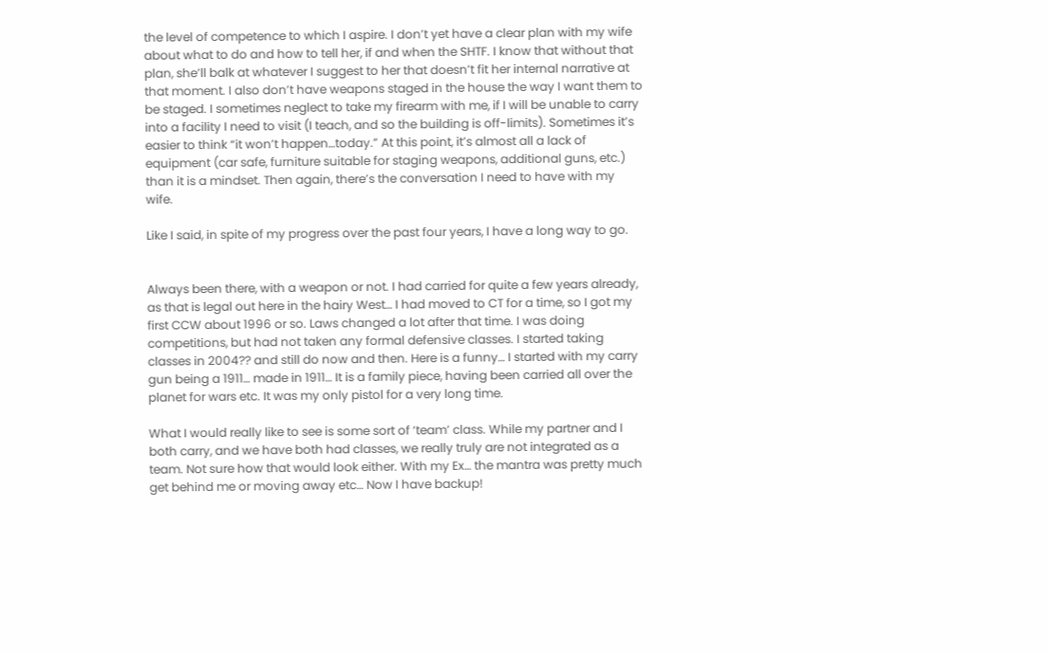the level of competence to which I aspire. I don’t yet have a clear plan with my wife about what to do and how to tell her, if and when the SHTF. I know that without that plan, she’ll balk at whatever I suggest to her that doesn’t fit her internal narrative at that moment. I also don’t have weapons staged in the house the way I want them to be staged. I sometimes neglect to take my firearm with me, if I will be unable to carry into a facility I need to visit (I teach, and so the building is off-limits). Sometimes it’s easier to think “it won’t happen…today.” At this point, it’s almost all a lack of equipment (car safe, furniture suitable for staging weapons, additional guns, etc.) than it is a mindset. Then again, there’s the conversation I need to have with my wife.

Like I said, in spite of my progress over the past four years, I have a long way to go.


Always been there, with a weapon or not. I had carried for quite a few years already, as that is legal out here in the hairy West… I had moved to CT for a time, so I got my first CCW about 1996 or so. Laws changed a lot after that time. I was doing competitions, but had not taken any formal defensive classes. I started taking classes in 2004?? and still do now and then. Here is a funny… I started with my carry gun being a 1911… made in 1911… It is a family piece, having been carried all over the planet for wars etc. It was my only pistol for a very long time.

What I would really like to see is some sort of ‘team’ class. While my partner and I both carry, and we have both had classes, we really truly are not integrated as a team. Not sure how that would look either. With my Ex… the mantra was pretty much get behind me or moving away etc… Now I have backup!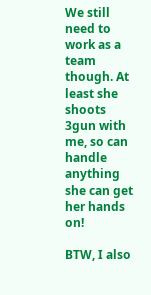We still need to work as a team though. At least she shoots 3gun with me, so can handle anything she can get her hands on!

BTW, I also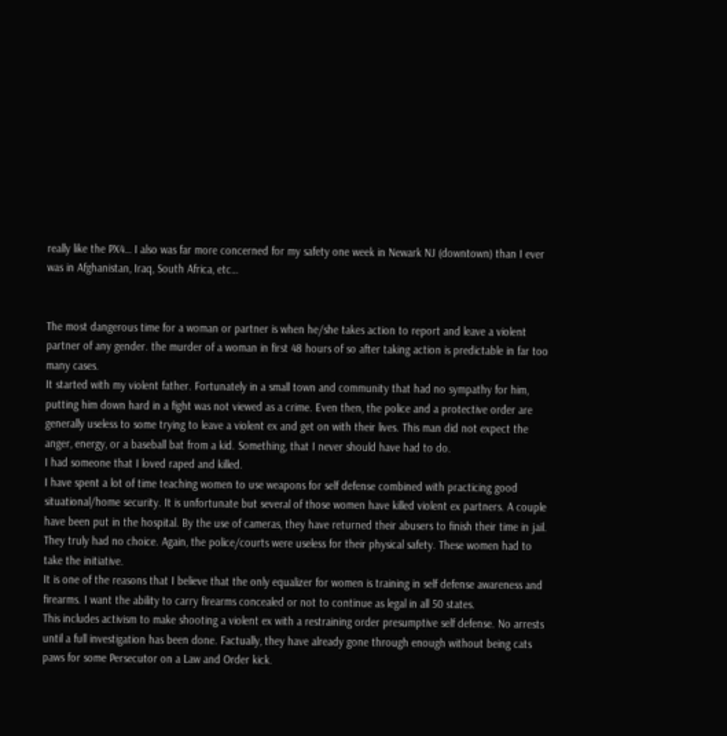really like the PX4… I also was far more concerned for my safety one week in Newark NJ (downtown) than I ever was in Afghanistan, Iraq, South Africa, etc…


The most dangerous time for a woman or partner is when he/she takes action to report and leave a violent partner of any gender. the murder of a woman in first 48 hours of so after taking action is predictable in far too many cases.
It started with my violent father. Fortunately in a small town and community that had no sympathy for him, putting him down hard in a fight was not viewed as a crime. Even then, the police and a protective order are generally useless to some trying to leave a violent ex and get on with their lives. This man did not expect the anger, energy, or a baseball bat from a kid. Something, that I never should have had to do.
I had someone that I loved raped and killed.
I have spent a lot of time teaching women to use weapons for self defense combined with practicing good situational/home security. It is unfortunate but several of those women have killed violent ex partners. A couple have been put in the hospital. By the use of cameras, they have returned their abusers to finish their time in jail. They truly had no choice. Again, the police/courts were useless for their physical safety. These women had to take the initiative.
It is one of the reasons that I believe that the only equalizer for women is training in self defense awareness and firearms. I want the ability to carry firearms concealed or not to continue as legal in all 50 states.
This includes activism to make shooting a violent ex with a restraining order presumptive self defense. No arrests until a full investigation has been done. Factually, they have already gone through enough without being cats paws for some Persecutor on a Law and Order kick.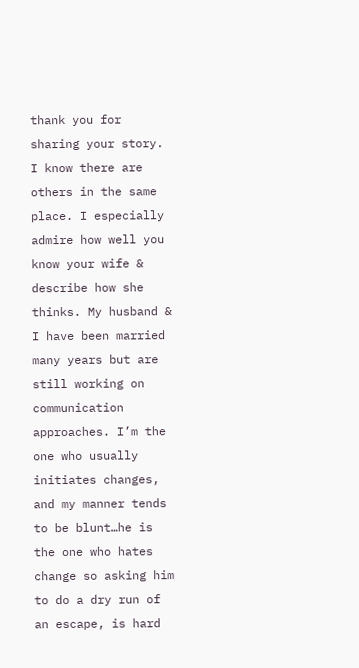thank you for sharing your story. I know there are others in the same place. I especially admire how well you know your wife & describe how she thinks. My husband & I have been married many years but are still working on communication approaches. I’m the one who usually initiates changes, and my manner tends to be blunt…he is the one who hates change so asking him to do a dry run of an escape, is hard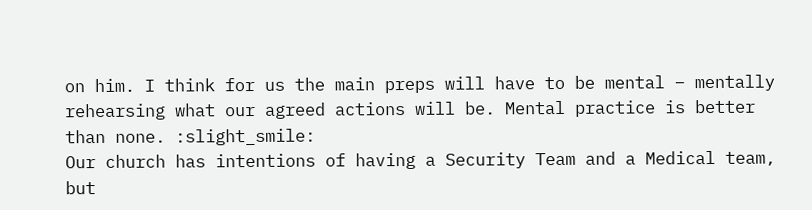on him. I think for us the main preps will have to be mental – mentally rehearsing what our agreed actions will be. Mental practice is better than none. :slight_smile:
Our church has intentions of having a Security Team and a Medical team, but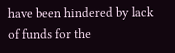have been hindered by lack of funds for the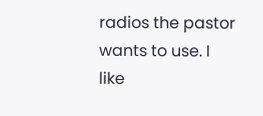radios the pastor wants to use. I like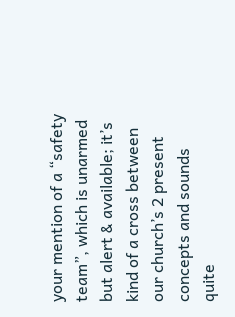your mention of a “safety team”, which is unarmed but alert & available; it’s kind of a cross between our church’s 2 present concepts and sounds quite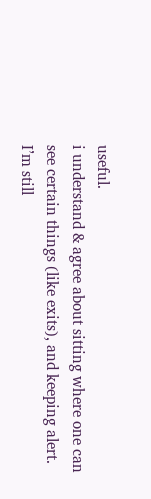useful.
i understand & agree about sitting where one can see certain things (like exits), and keeping alert. I’m still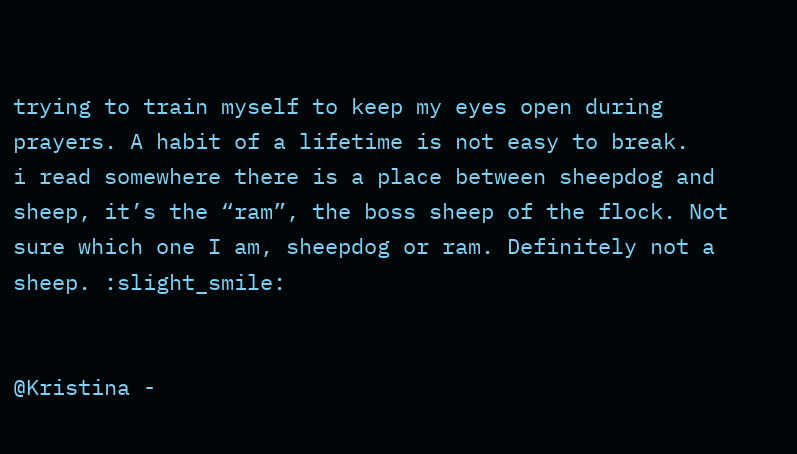trying to train myself to keep my eyes open during prayers. A habit of a lifetime is not easy to break.
i read somewhere there is a place between sheepdog and sheep, it’s the “ram”, the boss sheep of the flock. Not sure which one I am, sheepdog or ram. Definitely not a sheep. :slight_smile:


@Kristina -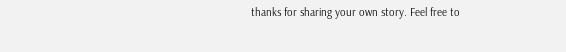thanks for sharing your own story. Feel free to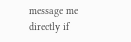message me directly if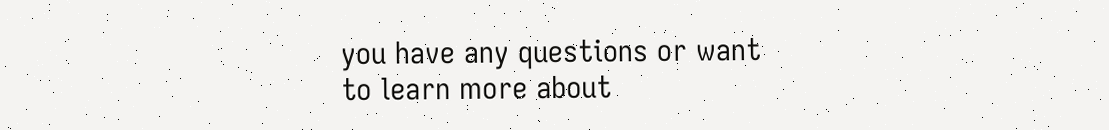you have any questions or want to learn more about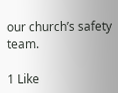our church’s safety team.

1 Like